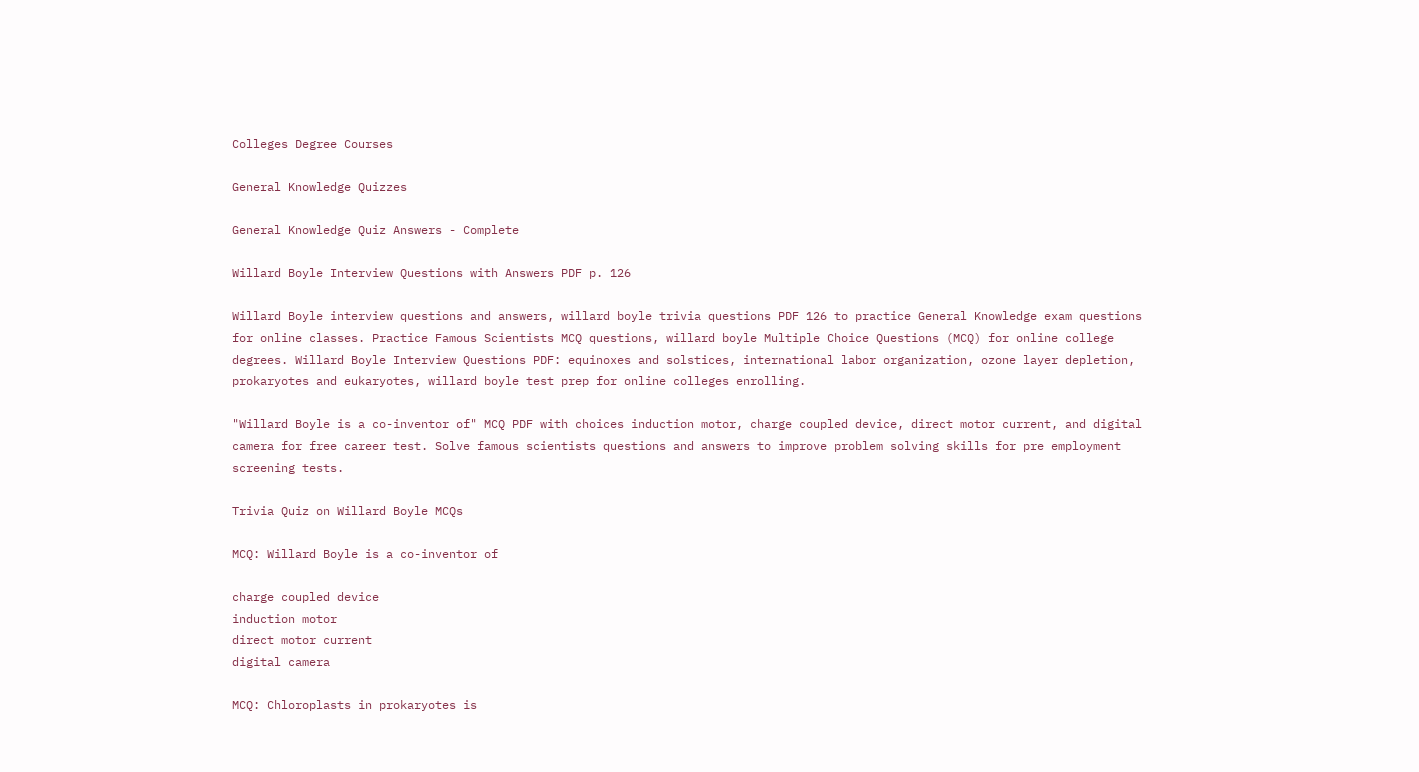Colleges Degree Courses

General Knowledge Quizzes

General Knowledge Quiz Answers - Complete

Willard Boyle Interview Questions with Answers PDF p. 126

Willard Boyle interview questions and answers, willard boyle trivia questions PDF 126 to practice General Knowledge exam questions for online classes. Practice Famous Scientists MCQ questions, willard boyle Multiple Choice Questions (MCQ) for online college degrees. Willard Boyle Interview Questions PDF: equinoxes and solstices, international labor organization, ozone layer depletion, prokaryotes and eukaryotes, willard boyle test prep for online colleges enrolling.

"Willard Boyle is a co-inventor of" MCQ PDF with choices induction motor, charge coupled device, direct motor current, and digital camera for free career test. Solve famous scientists questions and answers to improve problem solving skills for pre employment screening tests.

Trivia Quiz on Willard Boyle MCQs

MCQ: Willard Boyle is a co-inventor of

charge coupled device
induction motor
direct motor current
digital camera

MCQ: Chloroplasts in prokaryotes is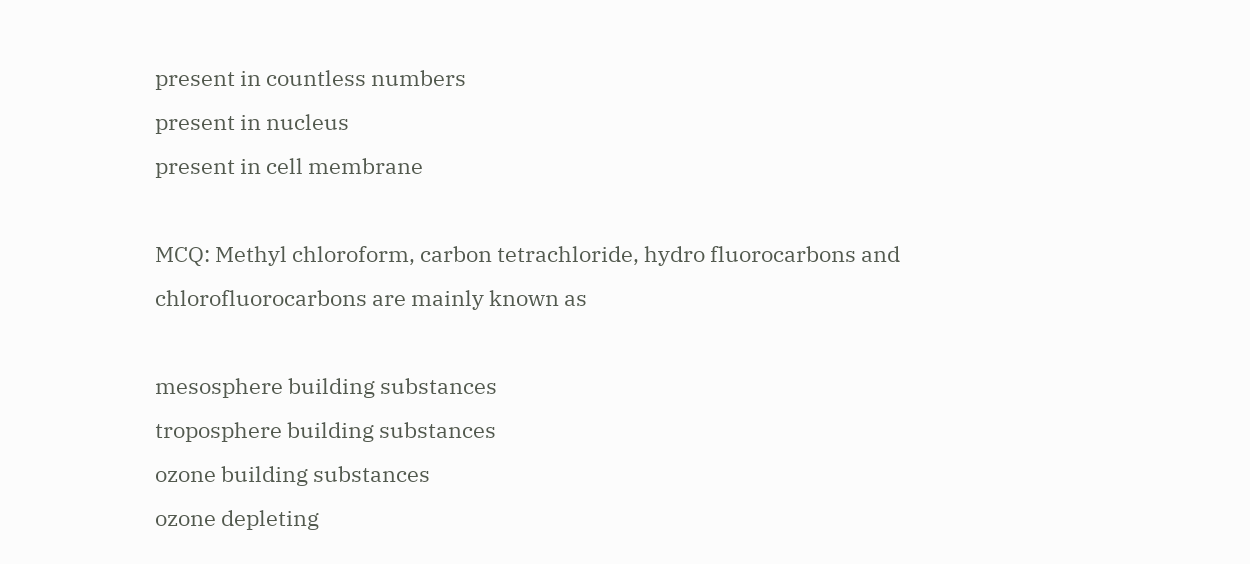present in countless numbers
present in nucleus
present in cell membrane

MCQ: Methyl chloroform, carbon tetrachloride, hydro fluorocarbons and chlorofluorocarbons are mainly known as

mesosphere building substances
troposphere building substances
ozone building substances
ozone depleting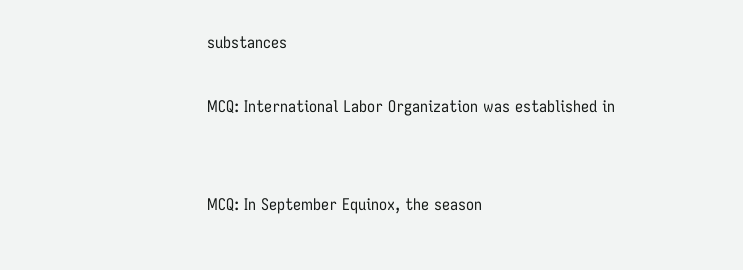substances

MCQ: International Labor Organization was established in


MCQ: In September Equinox, the season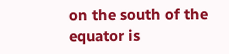on the south of the equator is